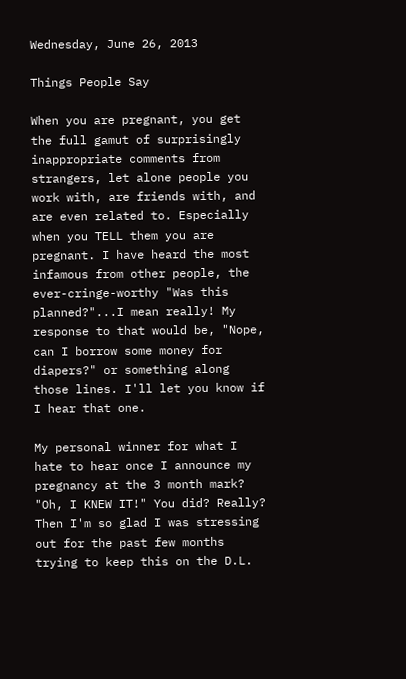Wednesday, June 26, 2013

Things People Say

When you are pregnant, you get the full gamut of surprisingly inappropriate comments from strangers, let alone people you work with, are friends with, and are even related to. Especially when you TELL them you are pregnant. I have heard the most infamous from other people, the ever-cringe-worthy "Was this planned?"...I mean really! My response to that would be, "Nope, can I borrow some money for diapers?" or something along those lines. I'll let you know if I hear that one.

My personal winner for what I hate to hear once I announce my pregnancy at the 3 month mark? "Oh, I KNEW IT!" You did? Really? Then I'm so glad I was stressing out for the past few months trying to keep this on the D.L.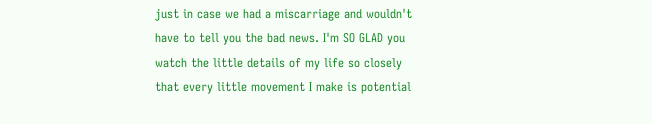just in case we had a miscarriage and wouldn't have to tell you the bad news. I'm SO GLAD you watch the little details of my life so closely that every little movement I make is potential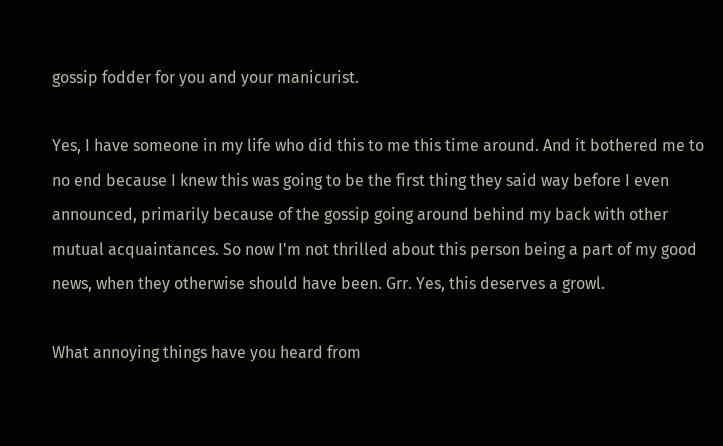gossip fodder for you and your manicurist.

Yes, I have someone in my life who did this to me this time around. And it bothered me to no end because I knew this was going to be the first thing they said way before I even announced, primarily because of the gossip going around behind my back with other mutual acquaintances. So now I'm not thrilled about this person being a part of my good news, when they otherwise should have been. Grr. Yes, this deserves a growl.

What annoying things have you heard from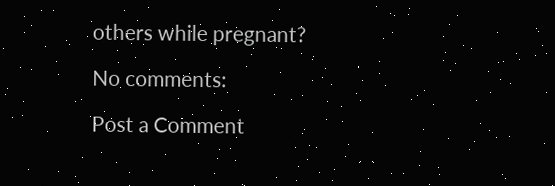others while pregnant?

No comments:

Post a Comment